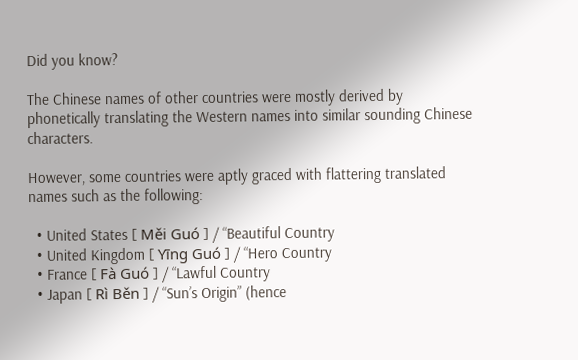Did you know?

The Chinese names of other countries were mostly derived by phonetically translating the Western names into similar sounding Chinese characters.

However, some countries were aptly graced with flattering translated names such as the following:

  • United States [ Měi Guó ] / “Beautiful Country
  • United Kingdom [ Yīng Guó ] / “Hero Country
  • France [ Fà Guó ] / “Lawful Country
  • Japan [ Rì Běn ] / “Sun’s Origin” (hence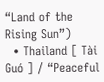“Land of the Rising Sun”)
  • Thailand [ Tài Guó ] / “Peaceful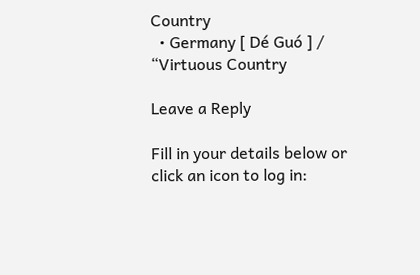Country
  • Germany [ Dé Guó ] / “Virtuous Country

Leave a Reply

Fill in your details below or click an icon to log in: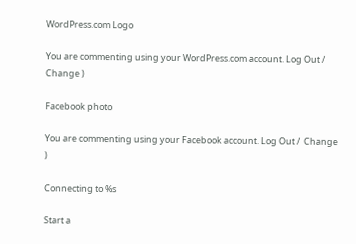WordPress.com Logo

You are commenting using your WordPress.com account. Log Out /  Change )

Facebook photo

You are commenting using your Facebook account. Log Out /  Change )

Connecting to %s

Start a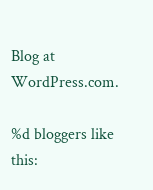Blog at WordPress.com.

%d bloggers like this: